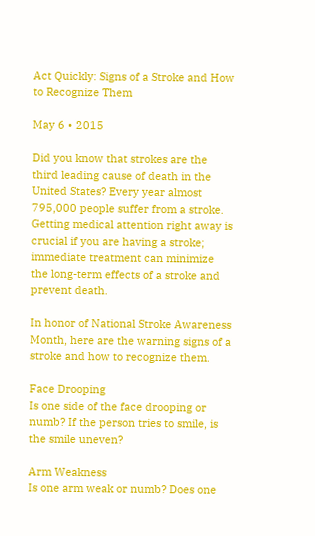Act Quickly: Signs of a Stroke and How to Recognize Them

May 6 • 2015

Did you know that strokes are the third leading cause of death in the United States? Every year almost 795,000 people suffer from a stroke. Getting medical attention right away is crucial if you are having a stroke; immediate treatment can minimize the long-term effects of a stroke and prevent death.

In honor of National Stroke Awareness Month, here are the warning signs of a stroke and how to recognize them.

Face Drooping
Is one side of the face drooping or numb? If the person tries to smile, is the smile uneven?

Arm Weakness
Is one arm weak or numb? Does one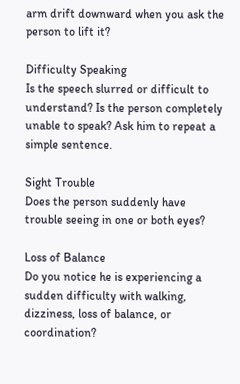arm drift downward when you ask the person to lift it?

Difficulty Speaking
Is the speech slurred or difficult to understand? Is the person completely unable to speak? Ask him to repeat a simple sentence.

Sight Trouble
Does the person suddenly have trouble seeing in one or both eyes?

Loss of Balance
Do you notice he is experiencing a sudden difficulty with walking, dizziness, loss of balance, or coordination?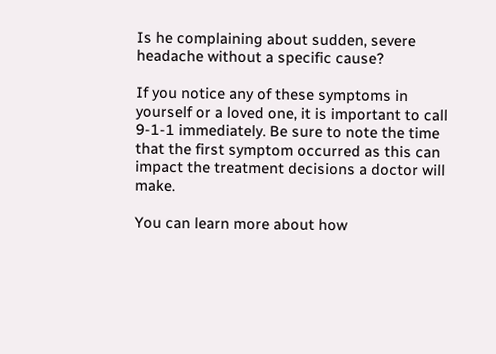Is he complaining about sudden, severe headache without a specific cause?

If you notice any of these symptoms in yourself or a loved one, it is important to call 9-1-1 immediately. Be sure to note the time that the first symptom occurred as this can impact the treatment decisions a doctor will make.

You can learn more about how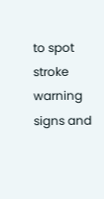to spot stroke warning signs and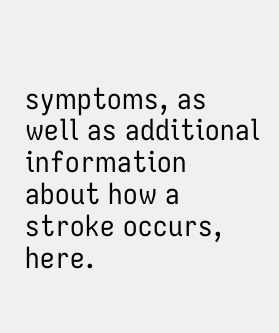symptoms, as well as additional information about how a stroke occurs, here.